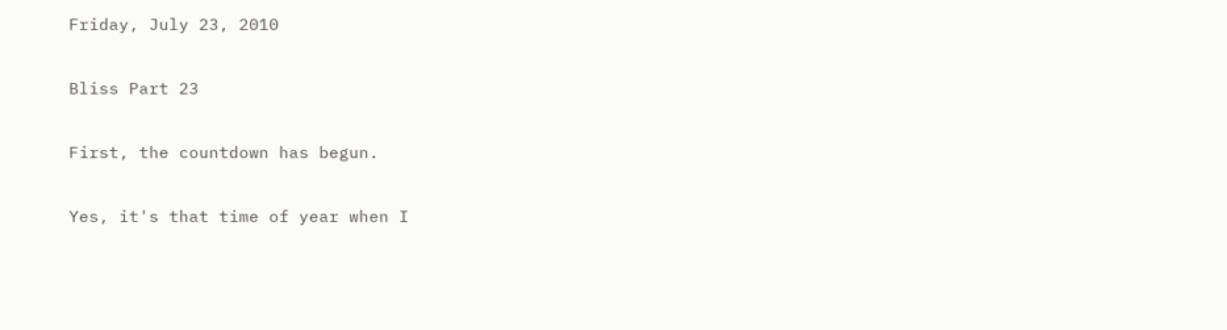Friday, July 23, 2010

Bliss Part 23

First, the countdown has begun.

Yes, it's that time of year when I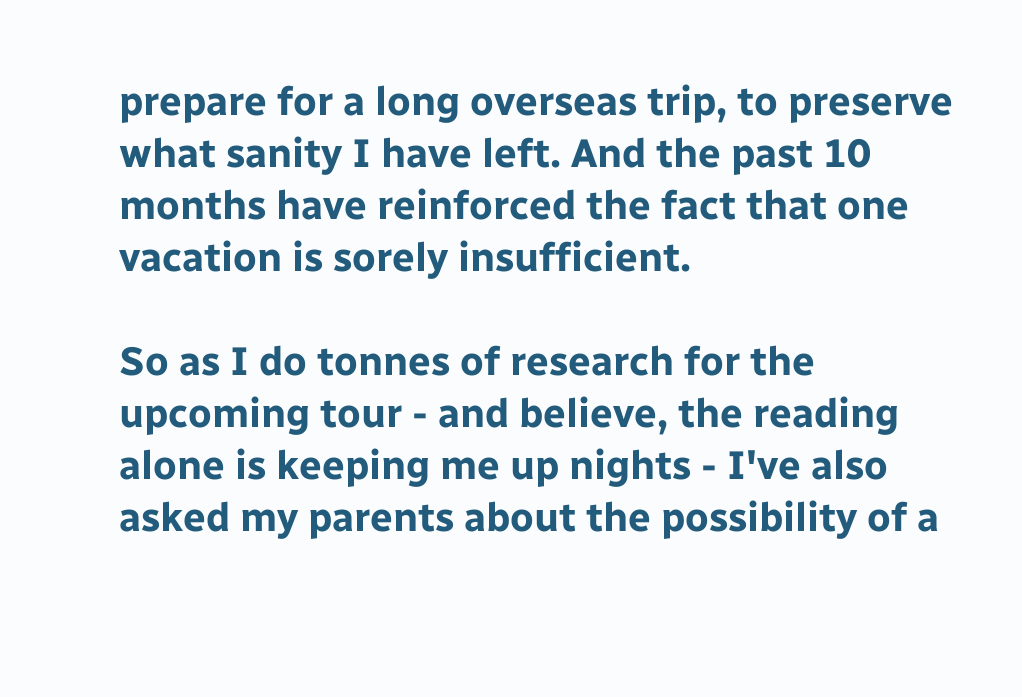prepare for a long overseas trip, to preserve what sanity I have left. And the past 10 months have reinforced the fact that one vacation is sorely insufficient.

So as I do tonnes of research for the upcoming tour - and believe, the reading alone is keeping me up nights - I've also asked my parents about the possibility of a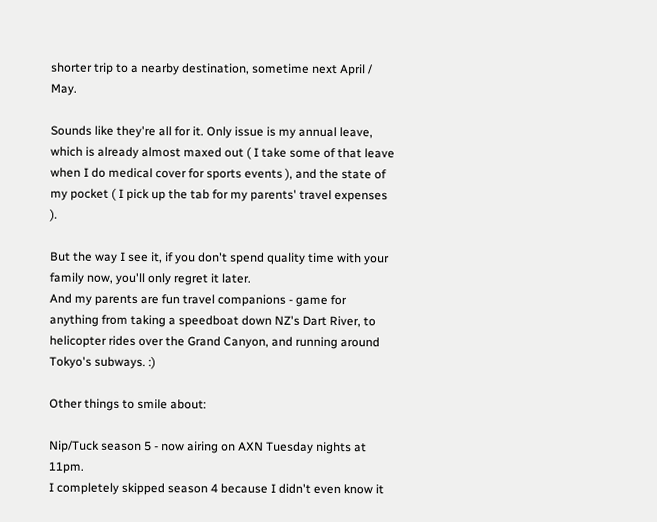shorter trip to a nearby destination, sometime next April / May.

Sounds like they're all for it. Only issue is my annual leave, which is already almost maxed out ( I take some of that leave when I do medical cover for sports events ), and the state of my pocket ( I pick up the tab for my parents' travel expenses ).

But the way I see it, if you don't spend quality time with your family now, you'll only regret it later.
And my parents are fun travel companions - game for anything from taking a speedboat down NZ's Dart River, to helicopter rides over the Grand Canyon, and running around Tokyo's subways. :)

Other things to smile about:

Nip/Tuck season 5 - now airing on AXN Tuesday nights at 11pm.
I completely skipped season 4 because I didn't even know it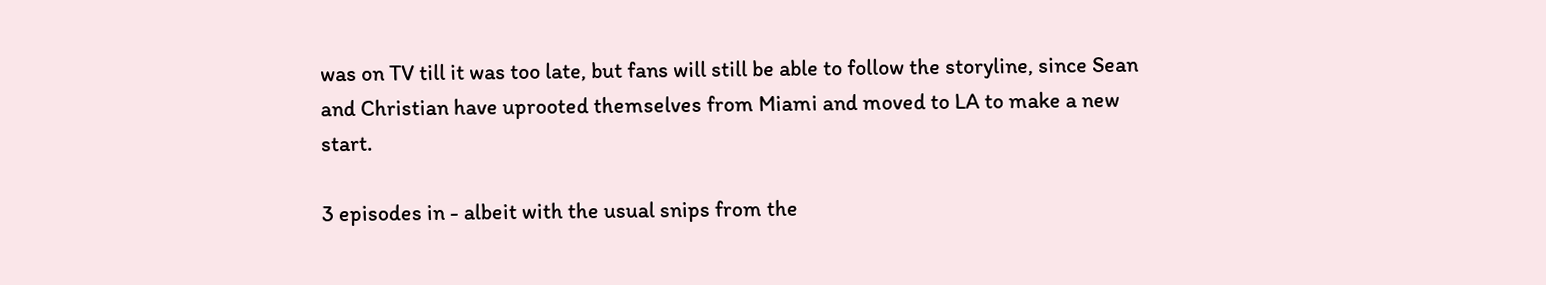was on TV till it was too late, but fans will still be able to follow the storyline, since Sean and Christian have uprooted themselves from Miami and moved to LA to make a new start.

3 episodes in - albeit with the usual snips from the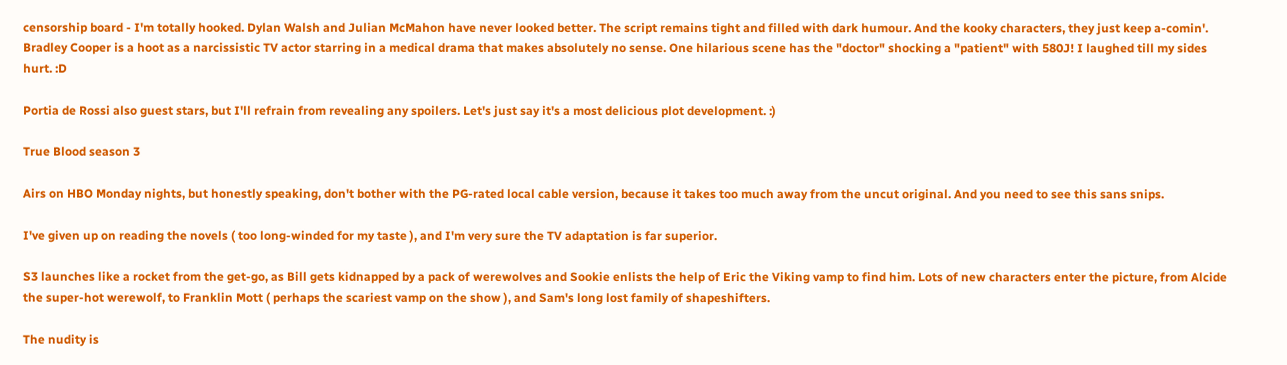censorship board - I'm totally hooked. Dylan Walsh and Julian McMahon have never looked better. The script remains tight and filled with dark humour. And the kooky characters, they just keep a-comin'. Bradley Cooper is a hoot as a narcissistic TV actor starring in a medical drama that makes absolutely no sense. One hilarious scene has the "doctor" shocking a "patient" with 580J! I laughed till my sides hurt. :D

Portia de Rossi also guest stars, but I'll refrain from revealing any spoilers. Let's just say it's a most delicious plot development. :)

True Blood season 3

Airs on HBO Monday nights, but honestly speaking, don't bother with the PG-rated local cable version, because it takes too much away from the uncut original. And you need to see this sans snips.

I've given up on reading the novels ( too long-winded for my taste ), and I'm very sure the TV adaptation is far superior.

S3 launches like a rocket from the get-go, as Bill gets kidnapped by a pack of werewolves and Sookie enlists the help of Eric the Viking vamp to find him. Lots of new characters enter the picture, from Alcide the super-hot werewolf, to Franklin Mott ( perhaps the scariest vamp on the show ), and Sam's long lost family of shapeshifters.

The nudity is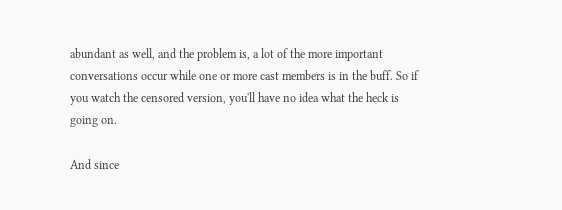abundant as well, and the problem is, a lot of the more important conversations occur while one or more cast members is in the buff. So if you watch the censored version, you'll have no idea what the heck is going on.

And since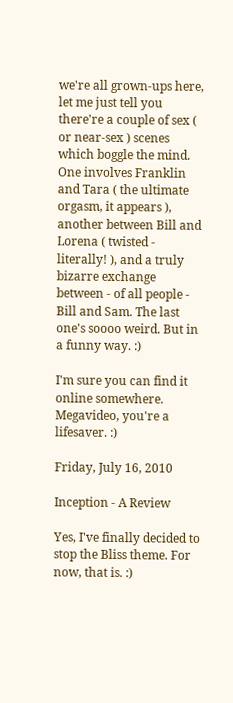we're all grown-ups here, let me just tell you there're a couple of sex ( or near-sex ) scenes which boggle the mind. One involves Franklin and Tara ( the ultimate orgasm, it appears ), another between Bill and Lorena ( twisted - literally! ), and a truly bizarre exchange between - of all people - Bill and Sam. The last one's soooo weird. But in a funny way. :)

I'm sure you can find it online somewhere. Megavideo, you're a lifesaver. :)

Friday, July 16, 2010

Inception - A Review

Yes, I've finally decided to stop the Bliss theme. For now, that is. :)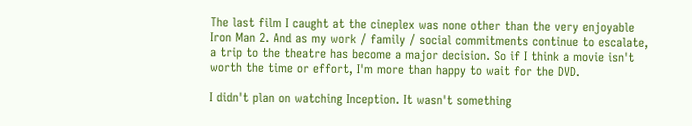The last film I caught at the cineplex was none other than the very enjoyable Iron Man 2. And as my work / family / social commitments continue to escalate, a trip to the theatre has become a major decision. So if I think a movie isn't worth the time or effort, I'm more than happy to wait for the DVD.

I didn't plan on watching Inception. It wasn't something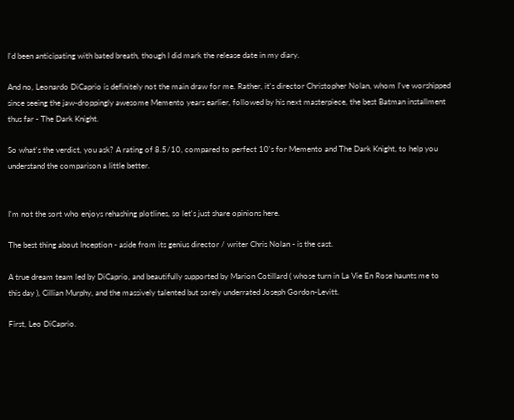I'd been anticipating with bated breath, though I did mark the release date in my diary.

And no, Leonardo DiCaprio is definitely not the main draw for me. Rather, it's director Christopher Nolan, whom I've worshipped since seeing the jaw-droppingly awesome Memento years earlier, followed by his next masterpiece, the best Batman installment thus far - The Dark Knight.

So what's the verdict, you ask? A rating of 8.5/10, compared to perfect 10's for Memento and The Dark Knight, to help you understand the comparison a little better.


I'm not the sort who enjoys rehashing plotlines, so let's just share opinions here.

The best thing about Inception - aside from its genius director / writer Chris Nolan - is the cast.

A true dream team led by DiCaprio, and beautifully supported by Marion Cotillard ( whose turn in La Vie En Rose haunts me to this day ), Cillian Murphy, and the massively talented but sorely underrated Joseph Gordon-Levitt.

First, Leo DiCaprio.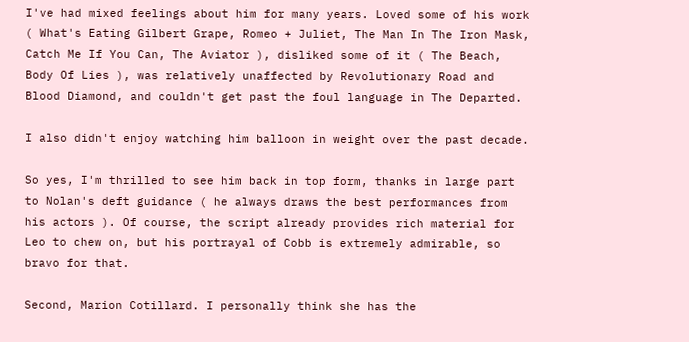I've had mixed feelings about him for many years. Loved some of his work ( What's Eating Gilbert Grape, Romeo + Juliet, The Man In The Iron Mask, Catch Me If You Can, The Aviator ), disliked some of it ( The Beach, Body Of Lies ), was relatively unaffected by Revolutionary Road and Blood Diamond, and couldn't get past the foul language in The Departed.

I also didn't enjoy watching him balloon in weight over the past decade.

So yes, I'm thrilled to see him back in top form, thanks in large part to Nolan's deft guidance ( he always draws the best performances from his actors ). Of course, the script already provides rich material for Leo to chew on, but his portrayal of Cobb is extremely admirable, so bravo for that.

Second, Marion Cotillard. I personally think she has the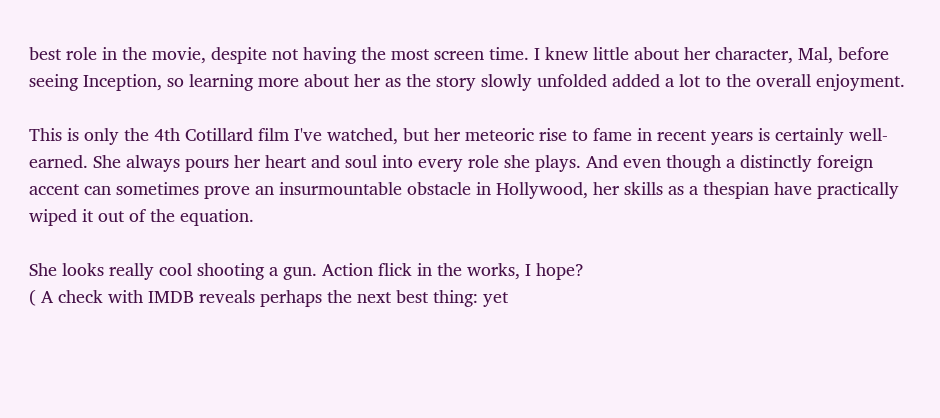best role in the movie, despite not having the most screen time. I knew little about her character, Mal, before seeing Inception, so learning more about her as the story slowly unfolded added a lot to the overall enjoyment.

This is only the 4th Cotillard film I've watched, but her meteoric rise to fame in recent years is certainly well-earned. She always pours her heart and soul into every role she plays. And even though a distinctly foreign accent can sometimes prove an insurmountable obstacle in Hollywood, her skills as a thespian have practically wiped it out of the equation.

She looks really cool shooting a gun. Action flick in the works, I hope?
( A check with IMDB reveals perhaps the next best thing: yet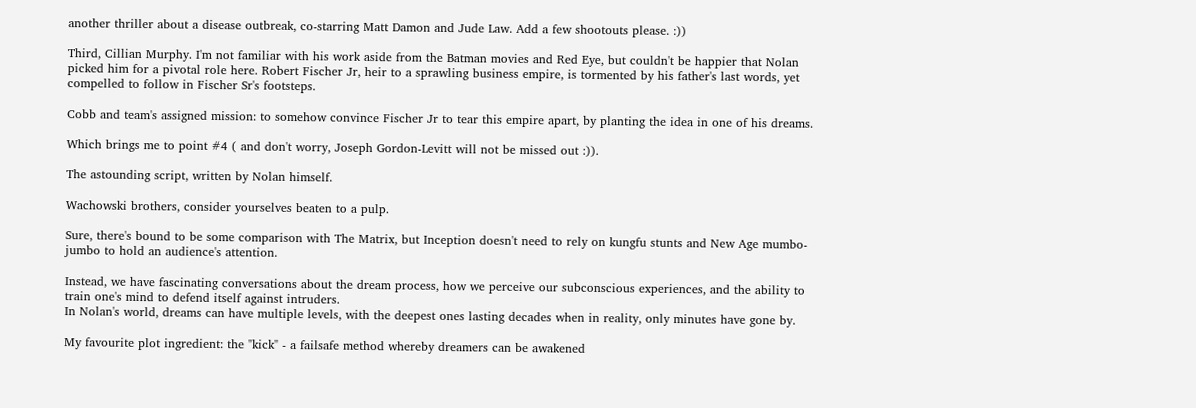another thriller about a disease outbreak, co-starring Matt Damon and Jude Law. Add a few shootouts please. :))

Third, Cillian Murphy. I'm not familiar with his work aside from the Batman movies and Red Eye, but couldn't be happier that Nolan picked him for a pivotal role here. Robert Fischer Jr, heir to a sprawling business empire, is tormented by his father's last words, yet compelled to follow in Fischer Sr's footsteps.

Cobb and team's assigned mission: to somehow convince Fischer Jr to tear this empire apart, by planting the idea in one of his dreams.

Which brings me to point #4 ( and don't worry, Joseph Gordon-Levitt will not be missed out :)).

The astounding script, written by Nolan himself.

Wachowski brothers, consider yourselves beaten to a pulp.

Sure, there's bound to be some comparison with The Matrix, but Inception doesn't need to rely on kungfu stunts and New Age mumbo-jumbo to hold an audience's attention.

Instead, we have fascinating conversations about the dream process, how we perceive our subconscious experiences, and the ability to train one's mind to defend itself against intruders.
In Nolan's world, dreams can have multiple levels, with the deepest ones lasting decades when in reality, only minutes have gone by.

My favourite plot ingredient: the "kick" - a failsafe method whereby dreamers can be awakened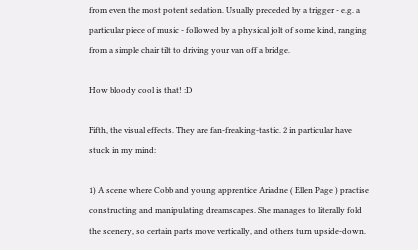from even the most potent sedation. Usually preceded by a trigger - e.g. a particular piece of music - followed by a physical jolt of some kind, ranging from a simple chair tilt to driving your van off a bridge.

How bloody cool is that! :D

Fifth, the visual effects. They are fan-freaking-tastic. 2 in particular have stuck in my mind:

1) A scene where Cobb and young apprentice Ariadne ( Ellen Page ) practise constructing and manipulating dreamscapes. She manages to literally fold the scenery, so certain parts move vertically, and others turn upside-down.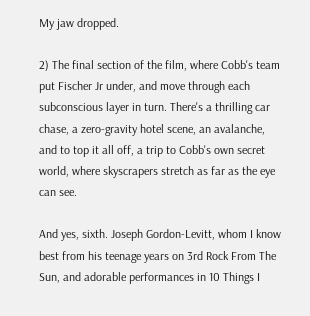My jaw dropped.

2) The final section of the film, where Cobb's team put Fischer Jr under, and move through each subconscious layer in turn. There's a thrilling car chase, a zero-gravity hotel scene, an avalanche, and to top it all off, a trip to Cobb's own secret world, where skyscrapers stretch as far as the eye can see.

And yes, sixth. Joseph Gordon-Levitt, whom I know best from his teenage years on 3rd Rock From The Sun, and adorable performances in 10 Things I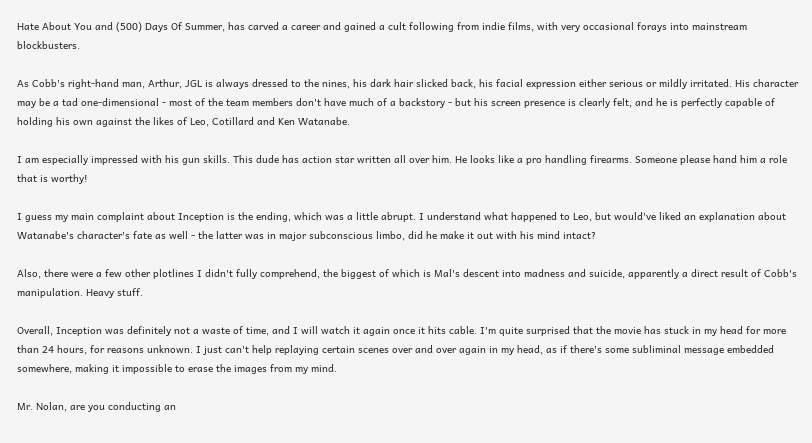Hate About You and (500) Days Of Summer, has carved a career and gained a cult following from indie films, with very occasional forays into mainstream blockbusters.

As Cobb's right-hand man, Arthur, JGL is always dressed to the nines, his dark hair slicked back, his facial expression either serious or mildly irritated. His character may be a tad one-dimensional - most of the team members don't have much of a backstory - but his screen presence is clearly felt, and he is perfectly capable of holding his own against the likes of Leo, Cotillard and Ken Watanabe.

I am especially impressed with his gun skills. This dude has action star written all over him. He looks like a pro handling firearms. Someone please hand him a role that is worthy!

I guess my main complaint about Inception is the ending, which was a little abrupt. I understand what happened to Leo, but would've liked an explanation about Watanabe's character's fate as well - the latter was in major subconscious limbo, did he make it out with his mind intact?

Also, there were a few other plotlines I didn't fully comprehend, the biggest of which is Mal's descent into madness and suicide, apparently a direct result of Cobb's manipulation. Heavy stuff.

Overall, Inception was definitely not a waste of time, and I will watch it again once it hits cable. I'm quite surprised that the movie has stuck in my head for more than 24 hours, for reasons unknown. I just can't help replaying certain scenes over and over again in my head, as if there's some subliminal message embedded somewhere, making it impossible to erase the images from my mind.

Mr. Nolan, are you conducting an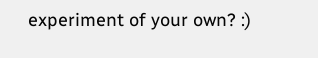experiment of your own? :)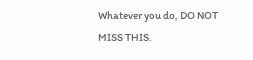Whatever you do, DO NOT MISS THIS.